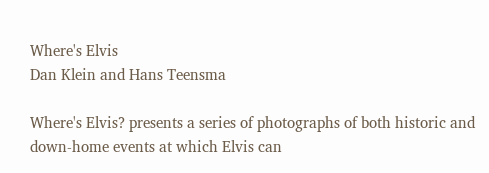Where's Elvis
Dan Klein and Hans Teensma

Where's Elvis? presents a series of photographs of both historic and down-home events at which Elvis can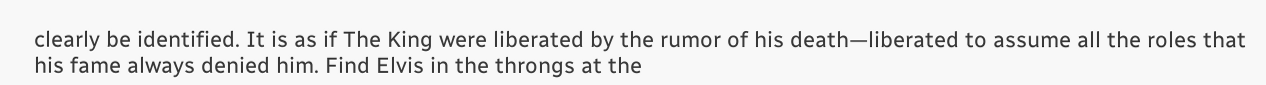clearly be identified. It is as if The King were liberated by the rumor of his death—liberated to assume all the roles that his fame always denied him. Find Elvis in the throngs at the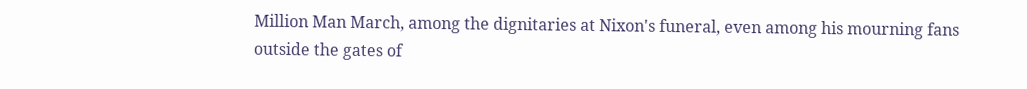Million Man March, among the dignitaries at Nixon's funeral, even among his mourning fans outside the gates of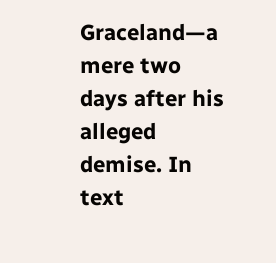Graceland—a mere two days after his alleged demise. In text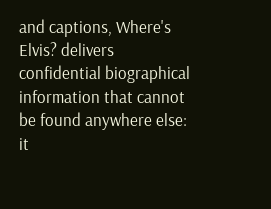and captions, Where's Elvis? delivers confidential biographical information that cannot be found anywhere else: it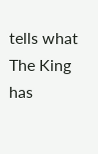tells what The King has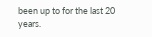been up to for the last 20 years.